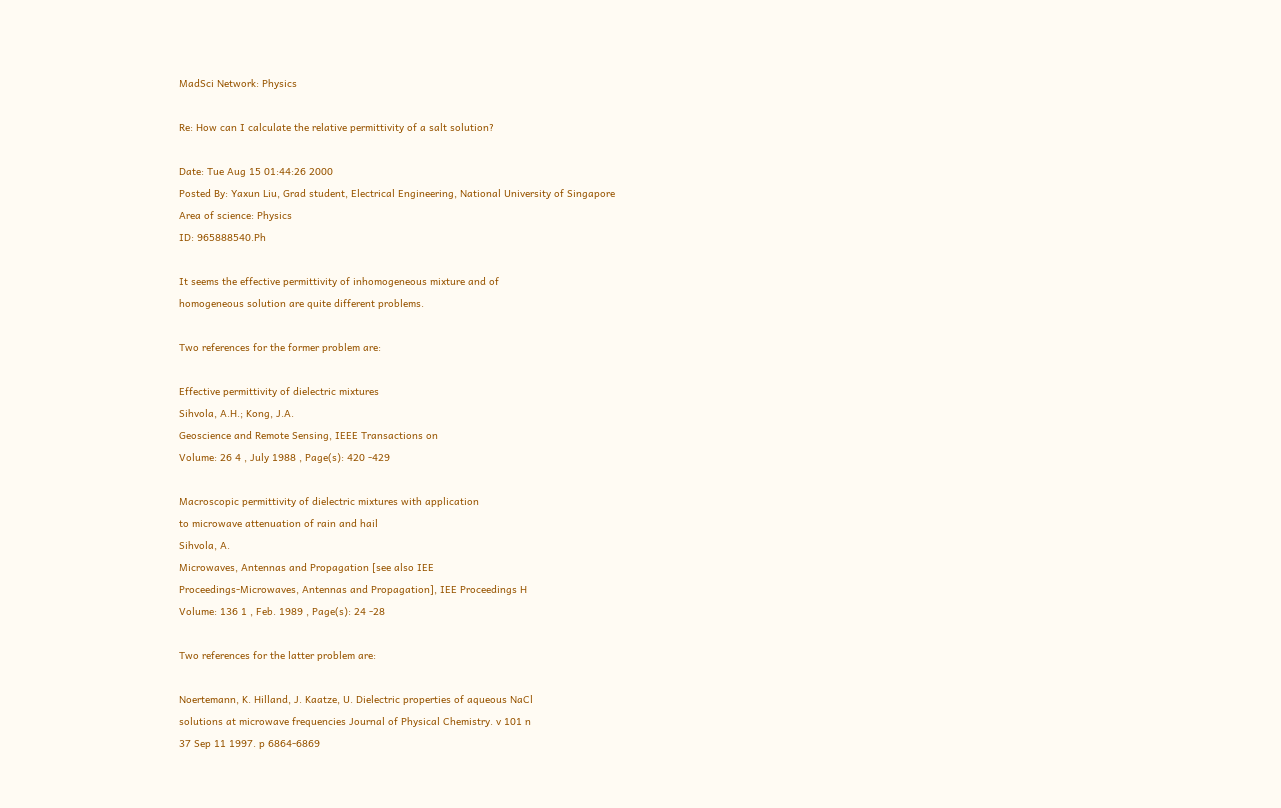MadSci Network: Physics

Re: How can I calculate the relative permittivity of a salt solution?

Date: Tue Aug 15 01:44:26 2000
Posted By: Yaxun Liu, Grad student, Electrical Engineering, National University of Singapore
Area of science: Physics
ID: 965888540.Ph

It seems the effective permittivity of inhomogeneous mixture and of
homogeneous solution are quite different problems.

Two references for the former problem are:

Effective permittivity of dielectric mixtures
Sihvola, A.H.; Kong, J.A.
Geoscience and Remote Sensing, IEEE Transactions on
Volume: 26 4 , July 1988 , Page(s): 420 -429

Macroscopic permittivity of dielectric mixtures with application
to microwave attenuation of rain and hail
Sihvola, A.
Microwaves, Antennas and Propagation [see also IEE
Proceedings-Microwaves, Antennas and Propagation], IEE Proceedings H
Volume: 136 1 , Feb. 1989 , Page(s): 24 -28

Two references for the latter problem are:

Noertemann, K. Hilland, J. Kaatze, U. Dielectric properties of aqueous NaCl
solutions at microwave frequencies Journal of Physical Chemistry. v 101 n
37 Sep 11 1997. p 6864-6869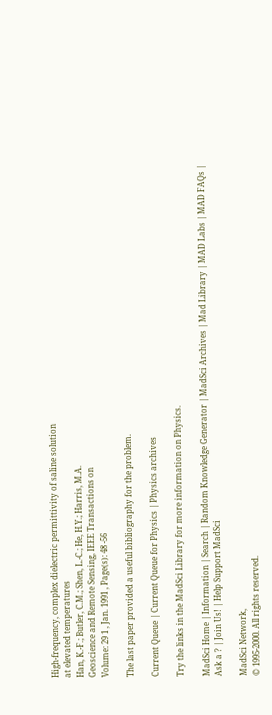High-frequency, complex dielectric permittivity of saline solution
at elevated temperatures
Han, K.-F.; Butler, C.M.; Shen, L.-C.; He, H.Y.; Harris, M.A.
Geoscience and Remote Sensing, IEEE Transactions on
Volume: 29 1 , Jan. 1991 , Page(s): 48 -56

The last paper provided a useful bibliography for the problem.

Current Queue | Current Queue for Physics | Physics archives

Try the links in the MadSci Library for more information on Physics.

MadSci Home | Information | Search | Random Knowledge Generator | MadSci Archives | Mad Library | MAD Labs | MAD FAQs | Ask a ? | Join Us! | Help Support MadSci

MadSci Network,
© 1995-2000. All rights reserved.